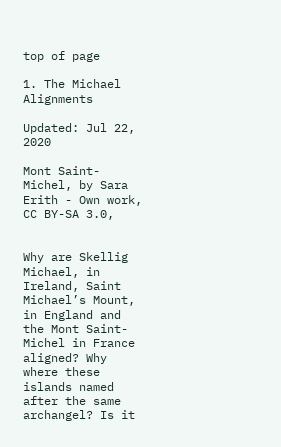top of page

1. The Michael Alignments

Updated: Jul 22, 2020

Mont Saint-Michel, by Sara Erith - Own work, CC BY-SA 3.0,


Why are Skellig Michael, in Ireland, Saint Michael’s Mount, in England and the Mont Saint- Michel in France aligned? Why where these islands named after the same archangel? Is it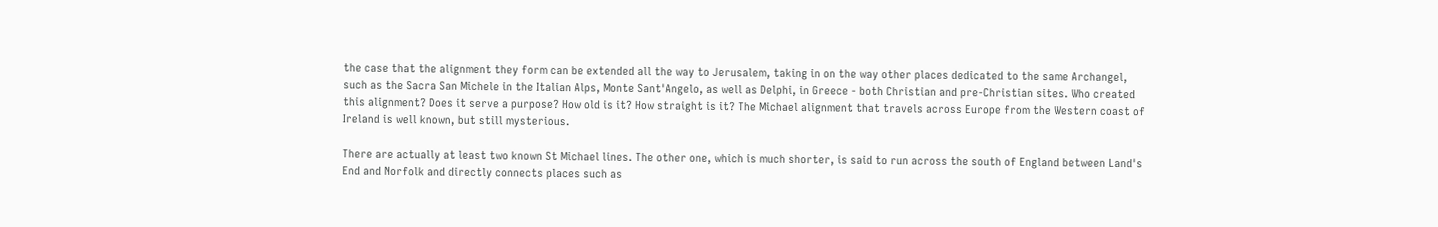the case that the alignment they form can be extended all the way to Jerusalem, taking in on the way other places dedicated to the same Archangel, such as the Sacra San Michele in the Italian Alps, Monte Sant'Angelo, as well as Delphi, in Greece - both Christian and pre-Christian sites. Who created this alignment? Does it serve a purpose? How old is it? How straight is it? The Michael alignment that travels across Europe from the Western coast of Ireland is well known, but still mysterious.

There are actually at least two known St Michael lines. The other one, which is much shorter, is said to run across the south of England between Land's End and Norfolk and directly connects places such as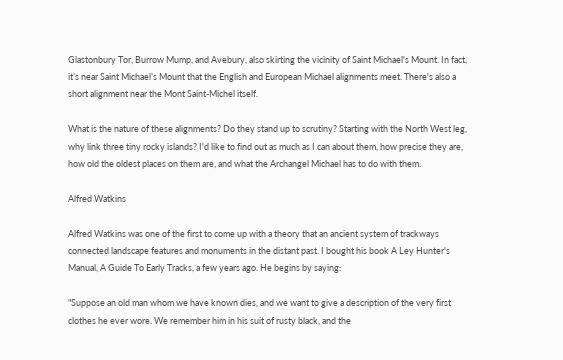Glastonbury Tor, Burrow Mump, and Avebury, also skirting the vicinity of Saint Michael's Mount. In fact, it’s near Saint Michael’s Mount that the English and European Michael alignments meet. There's also a short alignment near the Mont Saint-Michel itself.

What is the nature of these alignments? Do they stand up to scrutiny? Starting with the North West leg, why link three tiny rocky islands? I'd like to find out as much as I can about them, how precise they are, how old the oldest places on them are, and what the Archangel Michael has to do with them.

Alfred Watkins

Alfred Watkins was one of the first to come up with a theory that an ancient system of trackways connected landscape features and monuments in the distant past. I bought his book A Ley Hunter's Manual, A Guide To Early Tracks, a few years ago. He begins by saying:

"Suppose an old man whom we have known dies, and we want to give a description of the very first clothes he ever wore. We remember him in his suit of rusty black, and the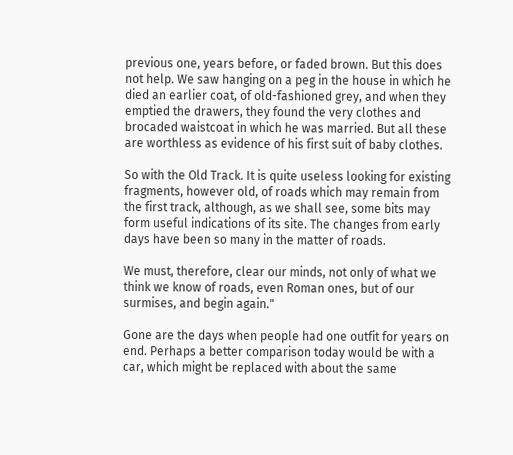previous one, years before, or faded brown. But this does not help. We saw hanging on a peg in the house in which he died an earlier coat, of old-fashioned grey, and when they emptied the drawers, they found the very clothes and brocaded waistcoat in which he was married. But all these are worthless as evidence of his first suit of baby clothes.

So with the Old Track. It is quite useless looking for existing fragments, however old, of roads which may remain from the first track, although, as we shall see, some bits may form useful indications of its site. The changes from early days have been so many in the matter of roads.

We must, therefore, clear our minds, not only of what we think we know of roads, even Roman ones, but of our surmises, and begin again."

Gone are the days when people had one outfit for years on end. Perhaps a better comparison today would be with a car, which might be replaced with about the same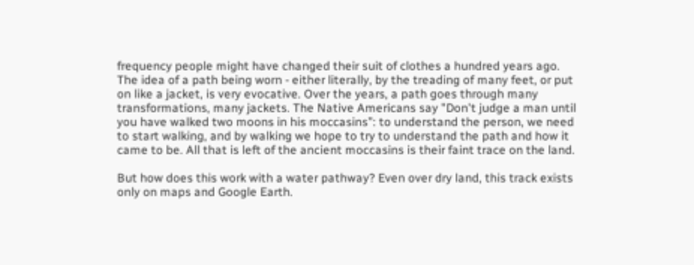frequency people might have changed their suit of clothes a hundred years ago. The idea of a path being worn - either literally, by the treading of many feet, or put on like a jacket, is very evocative. Over the years, a path goes through many transformations, many jackets. The Native Americans say "Don't judge a man until you have walked two moons in his moccasins”: to understand the person, we need to start walking, and by walking we hope to try to understand the path and how it came to be. All that is left of the ancient moccasins is their faint trace on the land.

But how does this work with a water pathway? Even over dry land, this track exists only on maps and Google Earth.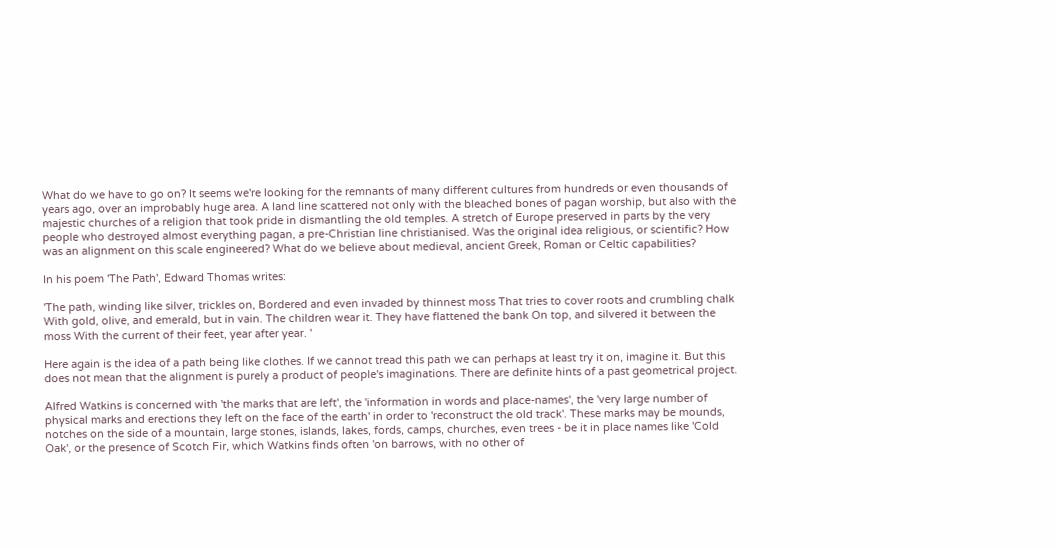What do we have to go on? It seems we're looking for the remnants of many different cultures from hundreds or even thousands of years ago, over an improbably huge area. A land line scattered not only with the bleached bones of pagan worship, but also with the majestic churches of a religion that took pride in dismantling the old temples. A stretch of Europe preserved in parts by the very people who destroyed almost everything pagan, a pre-Christian line christianised. Was the original idea religious, or scientific? How was an alignment on this scale engineered? What do we believe about medieval, ancient Greek, Roman or Celtic capabilities?

In his poem 'The Path', Edward Thomas writes:

'The path, winding like silver, trickles on, Bordered and even invaded by thinnest moss That tries to cover roots and crumbling chalk With gold, olive, and emerald, but in vain. The children wear it. They have flattened the bank On top, and silvered it between the moss With the current of their feet, year after year. '

Here again is the idea of a path being like clothes. If we cannot tread this path we can perhaps at least try it on, imagine it. But this does not mean that the alignment is purely a product of people's imaginations. There are definite hints of a past geometrical project.

Alfred Watkins is concerned with 'the marks that are left', the 'information in words and place-names', the 'very large number of physical marks and erections they left on the face of the earth' in order to 'reconstruct the old track'. These marks may be mounds, notches on the side of a mountain, large stones, islands, lakes, fords, camps, churches, even trees - be it in place names like 'Cold Oak', or the presence of Scotch Fir, which Watkins finds often 'on barrows, with no other of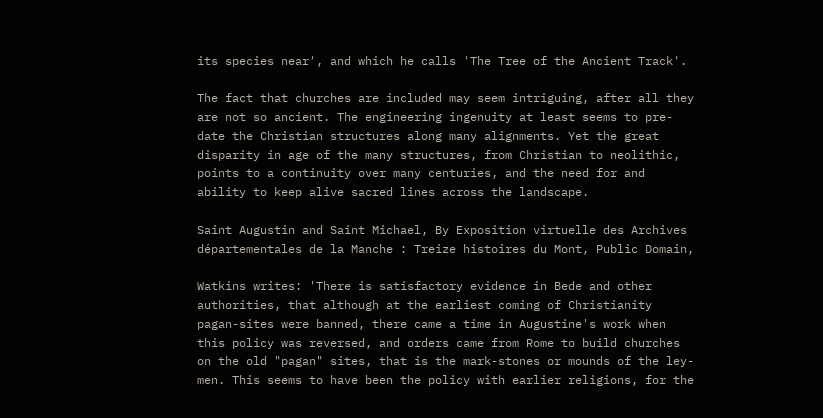its species near', and which he calls 'The Tree of the Ancient Track'.

The fact that churches are included may seem intriguing, after all they are not so ancient. The engineering ingenuity at least seems to pre-date the Christian structures along many alignments. Yet the great disparity in age of the many structures, from Christian to neolithic, points to a continuity over many centuries, and the need for and ability to keep alive sacred lines across the landscape.

Saint Augustin and Saint Michael, By Exposition virtuelle des Archives départementales de la Manche : Treize histoires du Mont, Public Domain,

Watkins writes: 'There is satisfactory evidence in Bede and other authorities, that although at the earliest coming of Christianity pagan-sites were banned, there came a time in Augustine's work when this policy was reversed, and orders came from Rome to build churches on the old "pagan" sites, that is the mark-stones or mounds of the ley-men. This seems to have been the policy with earlier religions, for the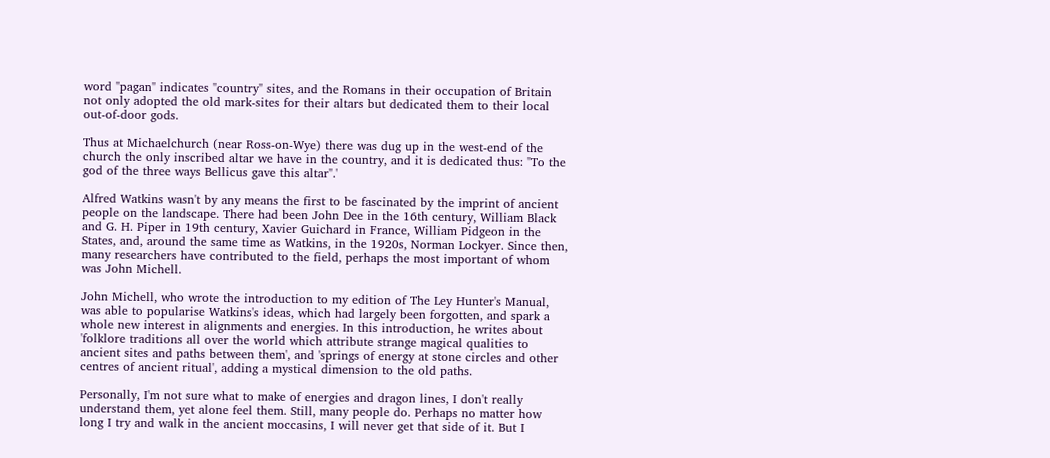word "pagan" indicates "country" sites, and the Romans in their occupation of Britain not only adopted the old mark-sites for their altars but dedicated them to their local out-of-door gods.

Thus at Michaelchurch (near Ross-on-Wye) there was dug up in the west-end of the church the only inscribed altar we have in the country, and it is dedicated thus: "To the god of the three ways Bellicus gave this altar".'

Alfred Watkins wasn't by any means the first to be fascinated by the imprint of ancient people on the landscape. There had been John Dee in the 16th century, William Black and G. H. Piper in 19th century, Xavier Guichard in France, William Pidgeon in the States, and, around the same time as Watkins, in the 1920s, Norman Lockyer. Since then, many researchers have contributed to the field, perhaps the most important of whom was John Michell.

John Michell, who wrote the introduction to my edition of The Ley Hunter's Manual, was able to popularise Watkins's ideas, which had largely been forgotten, and spark a whole new interest in alignments and energies. In this introduction, he writes about 'folklore traditions all over the world which attribute strange magical qualities to ancient sites and paths between them', and 'springs of energy at stone circles and other centres of ancient ritual', adding a mystical dimension to the old paths.

Personally, I'm not sure what to make of energies and dragon lines, I don't really understand them, yet alone feel them. Still, many people do. Perhaps no matter how long I try and walk in the ancient moccasins, I will never get that side of it. But I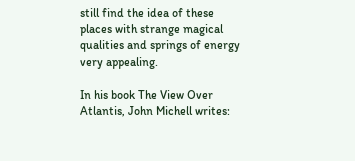still find the idea of these places with strange magical qualities and springs of energy very appealing.

In his book The View Over Atlantis, John Michell writes: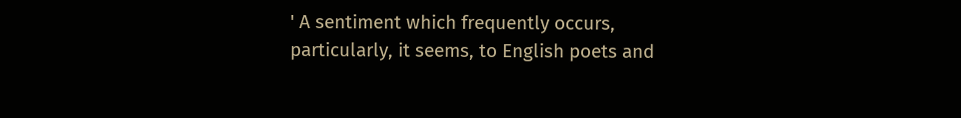' A sentiment which frequently occurs, particularly, it seems, to English poets and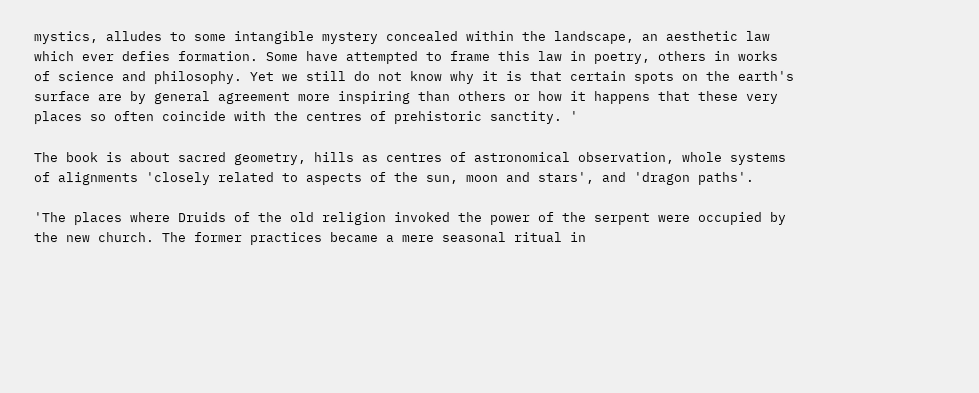mystics, alludes to some intangible mystery concealed within the landscape, an aesthetic law which ever defies formation. Some have attempted to frame this law in poetry, others in works of science and philosophy. Yet we still do not know why it is that certain spots on the earth's surface are by general agreement more inspiring than others or how it happens that these very places so often coincide with the centres of prehistoric sanctity. '

The book is about sacred geometry, hills as centres of astronomical observation, whole systems of alignments 'closely related to aspects of the sun, moon and stars', and 'dragon paths'.

'The places where Druids of the old religion invoked the power of the serpent were occupied by the new church. The former practices became a mere seasonal ritual in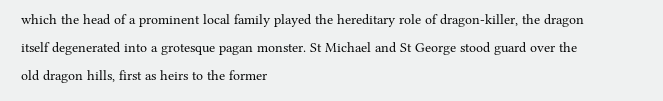which the head of a prominent local family played the hereditary role of dragon-killer, the dragon itself degenerated into a grotesque pagan monster. St Michael and St George stood guard over the old dragon hills, first as heirs to the former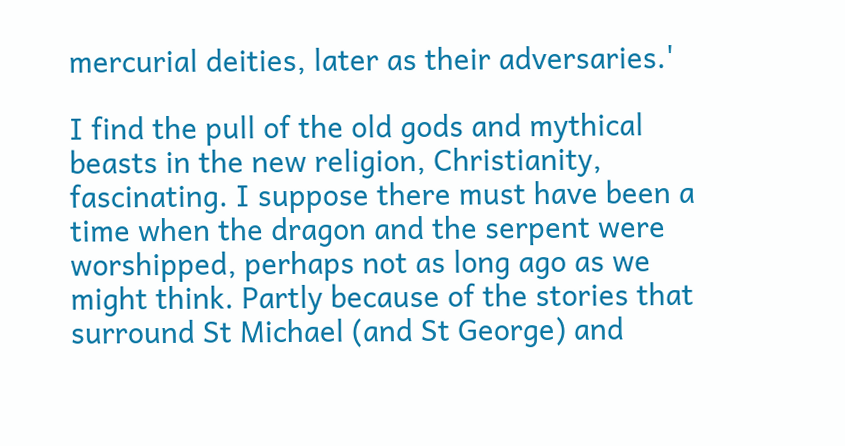mercurial deities, later as their adversaries.'

I find the pull of the old gods and mythical beasts in the new religion, Christianity, fascinating. I suppose there must have been a time when the dragon and the serpent were worshipped, perhaps not as long ago as we might think. Partly because of the stories that surround St Michael (and St George) and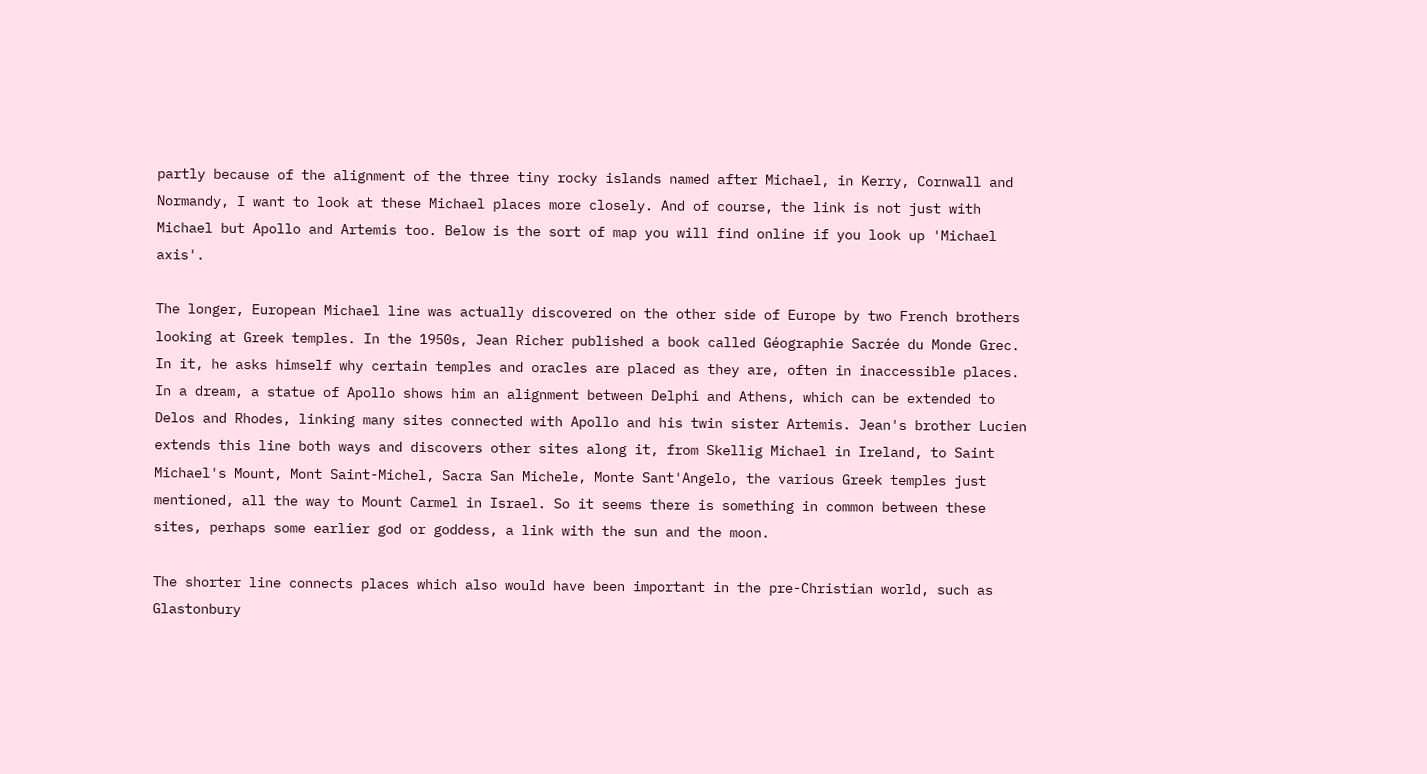partly because of the alignment of the three tiny rocky islands named after Michael, in Kerry, Cornwall and Normandy, I want to look at these Michael places more closely. And of course, the link is not just with Michael but Apollo and Artemis too. Below is the sort of map you will find online if you look up 'Michael axis'.

The longer, European Michael line was actually discovered on the other side of Europe by two French brothers looking at Greek temples. In the 1950s, Jean Richer published a book called Géographie Sacrée du Monde Grec. In it, he asks himself why certain temples and oracles are placed as they are, often in inaccessible places. In a dream, a statue of Apollo shows him an alignment between Delphi and Athens, which can be extended to Delos and Rhodes, linking many sites connected with Apollo and his twin sister Artemis. Jean's brother Lucien extends this line both ways and discovers other sites along it, from Skellig Michael in Ireland, to Saint Michael's Mount, Mont Saint-Michel, Sacra San Michele, Monte Sant'Angelo, the various Greek temples just mentioned, all the way to Mount Carmel in Israel. So it seems there is something in common between these sites, perhaps some earlier god or goddess, a link with the sun and the moon.

The shorter line connects places which also would have been important in the pre-Christian world, such as Glastonbury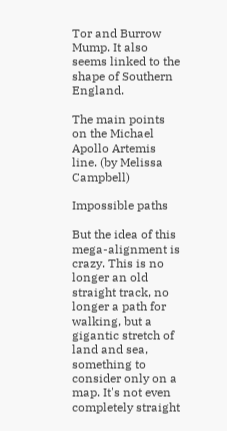Tor and Burrow Mump. It also seems linked to the shape of Southern England.

The main points on the Michael Apollo Artemis line. (by Melissa Campbell)

Impossible paths

But the idea of this mega-alignment is crazy. This is no longer an old straight track, no longer a path for walking, but a gigantic stretch of land and sea, something to consider only on a map. It's not even completely straight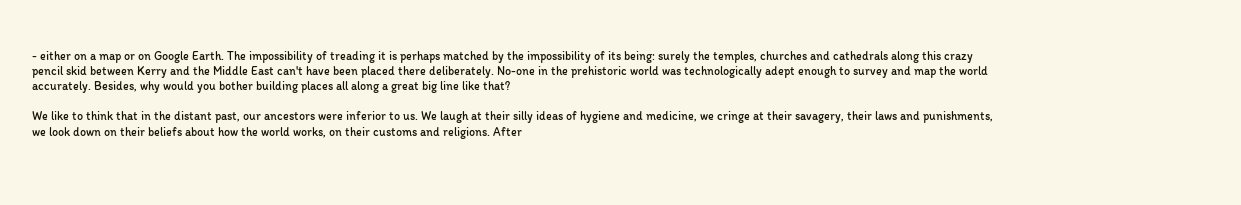- either on a map or on Google Earth. The impossibility of treading it is perhaps matched by the impossibility of its being: surely the temples, churches and cathedrals along this crazy pencil skid between Kerry and the Middle East can't have been placed there deliberately. No-one in the prehistoric world was technologically adept enough to survey and map the world accurately. Besides, why would you bother building places all along a great big line like that?

We like to think that in the distant past, our ancestors were inferior to us. We laugh at their silly ideas of hygiene and medicine, we cringe at their savagery, their laws and punishments, we look down on their beliefs about how the world works, on their customs and religions. After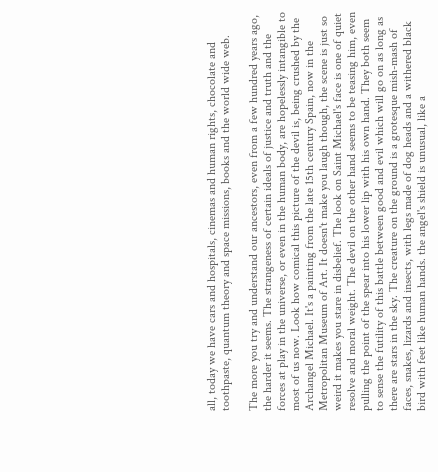all, today we have cars and hospitals, cinemas and human rights, chocolate and toothpaste, quantum theory and space missions, books and the world wide web.

The more you try and understand our ancestors, even from a few hundred years ago, the harder it seems. The strangeness of certain ideals of justice and truth and the forces at play in the universe, or even in the human body, are hopelessly intangible to most of us now. Look how comical this picture of the devil is, being crushed by the Archangel Michael. It's a painting from the late 15th century Spain, now in the Metropolitan Museum of Art. It doesn't make you laugh though, the scene is just so weird it makes you stare in disbelief. The look on Saint Michael's face is one of quiet resolve and moral weight. The devil on the other hand seems to be teasing him, even pulling the point of the spear into his lower lip with his own hand. They both seem to sense the futility of this battle between good and evil which will go on as long as there are stars in the sky. The creature on the ground is a grotesque mish-mash of faces, snakes, lizards and insects, with legs made of dog heads and a withered black bird with feet like human hands. the angel's shield is unusual, like a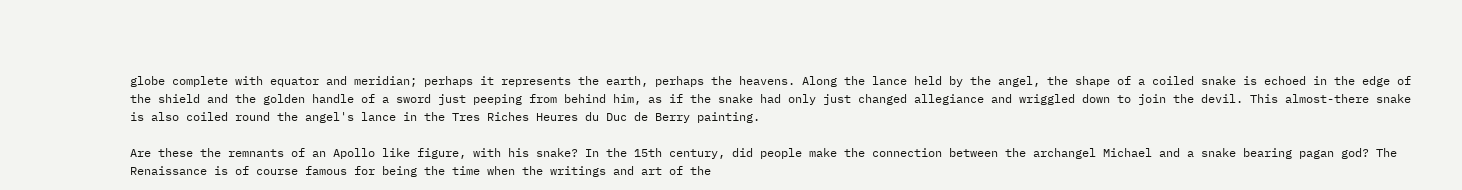globe complete with equator and meridian; perhaps it represents the earth, perhaps the heavens. Along the lance held by the angel, the shape of a coiled snake is echoed in the edge of the shield and the golden handle of a sword just peeping from behind him, as if the snake had only just changed allegiance and wriggled down to join the devil. This almost-there snake is also coiled round the angel's lance in the Tres Riches Heures du Duc de Berry painting.

Are these the remnants of an Apollo like figure, with his snake? In the 15th century, did people make the connection between the archangel Michael and a snake bearing pagan god? The Renaissance is of course famous for being the time when the writings and art of the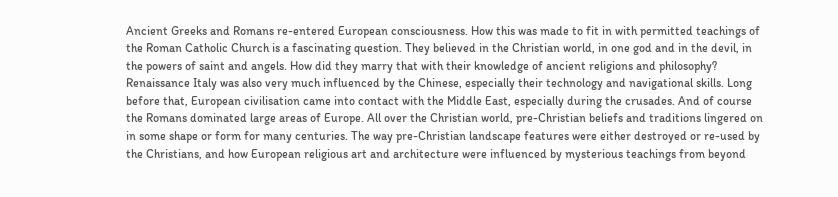Ancient Greeks and Romans re-entered European consciousness. How this was made to fit in with permitted teachings of the Roman Catholic Church is a fascinating question. They believed in the Christian world, in one god and in the devil, in the powers of saint and angels. How did they marry that with their knowledge of ancient religions and philosophy? Renaissance Italy was also very much influenced by the Chinese, especially their technology and navigational skills. Long before that, European civilisation came into contact with the Middle East, especially during the crusades. And of course the Romans dominated large areas of Europe. All over the Christian world, pre-Christian beliefs and traditions lingered on in some shape or form for many centuries. The way pre-Christian landscape features were either destroyed or re-used by the Christians, and how European religious art and architecture were influenced by mysterious teachings from beyond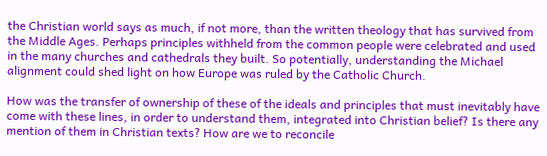the Christian world says as much, if not more, than the written theology that has survived from the Middle Ages. Perhaps principles withheld from the common people were celebrated and used in the many churches and cathedrals they built. So potentially, understanding the Michael alignment could shed light on how Europe was ruled by the Catholic Church.

How was the transfer of ownership of these of the ideals and principles that must inevitably have come with these lines, in order to understand them, integrated into Christian belief? Is there any mention of them in Christian texts? How are we to reconcile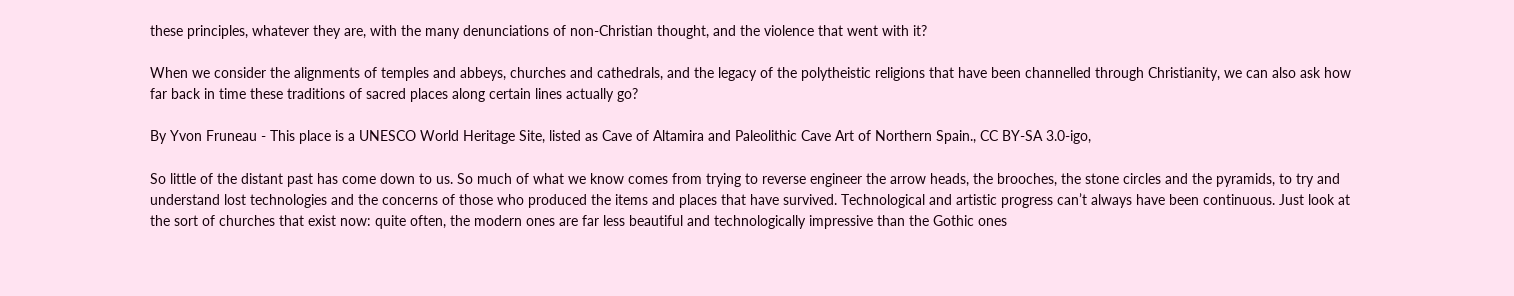these principles, whatever they are, with the many denunciations of non-Christian thought, and the violence that went with it?

When we consider the alignments of temples and abbeys, churches and cathedrals, and the legacy of the polytheistic religions that have been channelled through Christianity, we can also ask how far back in time these traditions of sacred places along certain lines actually go?

By Yvon Fruneau - This place is a UNESCO World Heritage Site, listed as Cave of Altamira and Paleolithic Cave Art of Northern Spain., CC BY-SA 3.0-igo,

So little of the distant past has come down to us. So much of what we know comes from trying to reverse engineer the arrow heads, the brooches, the stone circles and the pyramids, to try and understand lost technologies and the concerns of those who produced the items and places that have survived. Technological and artistic progress can’t always have been continuous. Just look at the sort of churches that exist now: quite often, the modern ones are far less beautiful and technologically impressive than the Gothic ones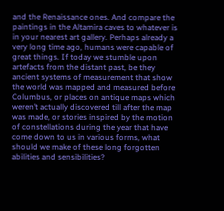and the Renaissance ones. And compare the paintings in the Altamira caves to whatever is in your nearest art gallery. Perhaps already a very long time ago, humans were capable of great things. If today we stumble upon artefacts from the distant past, be they ancient systems of measurement that show the world was mapped and measured before Columbus, or places on antique maps which weren’t actually discovered till after the map was made, or stories inspired by the motion of constellations during the year that have come down to us in various forms, what should we make of these long forgotten abilities and sensibilities?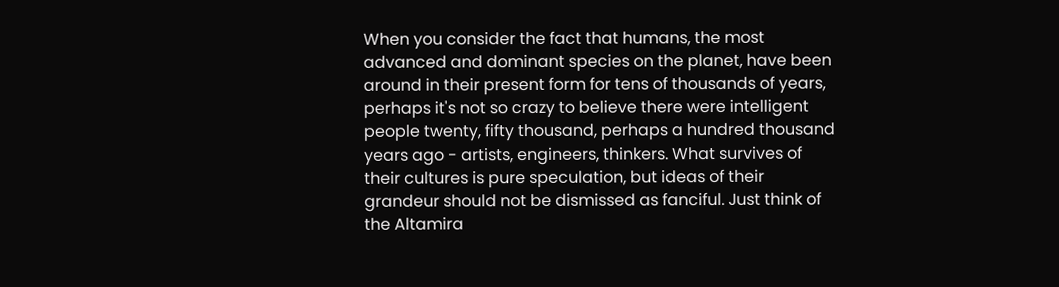When you consider the fact that humans, the most advanced and dominant species on the planet, have been around in their present form for tens of thousands of years, perhaps it's not so crazy to believe there were intelligent people twenty, fifty thousand, perhaps a hundred thousand years ago - artists, engineers, thinkers. What survives of their cultures is pure speculation, but ideas of their grandeur should not be dismissed as fanciful. Just think of the Altamira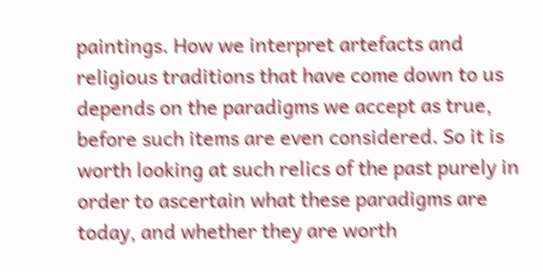paintings. How we interpret artefacts and religious traditions that have come down to us depends on the paradigms we accept as true, before such items are even considered. So it is worth looking at such relics of the past purely in order to ascertain what these paradigms are today, and whether they are worth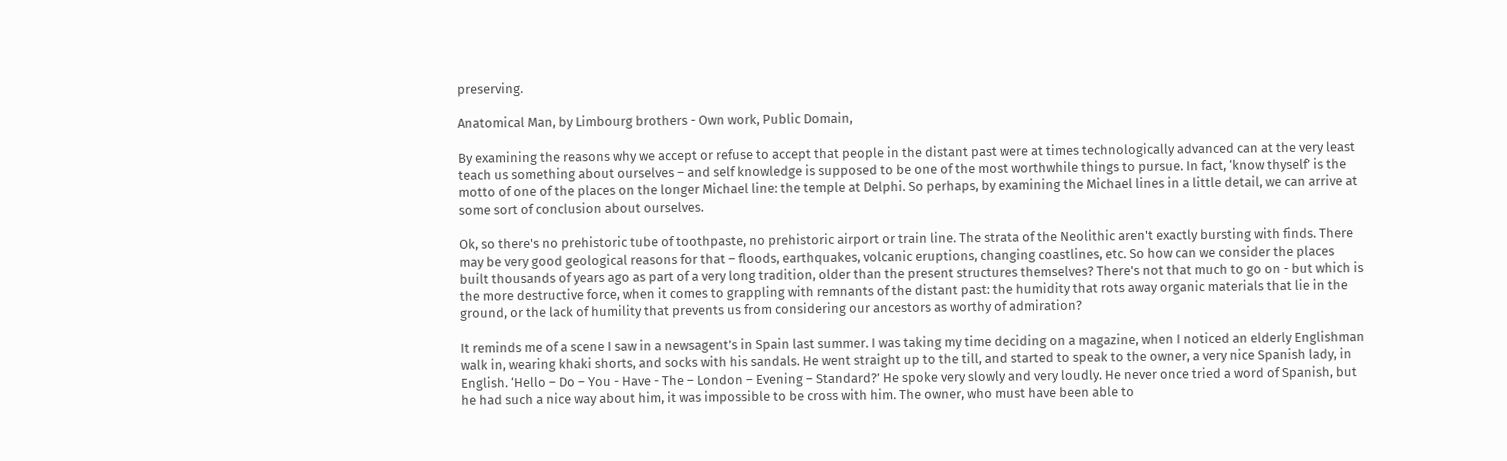preserving.

Anatomical Man, by Limbourg brothers - Own work, Public Domain,

By examining the reasons why we accept or refuse to accept that people in the distant past were at times technologically advanced can at the very least teach us something about ourselves – and self knowledge is supposed to be one of the most worthwhile things to pursue. In fact, ‘know thyself’ is the motto of one of the places on the longer Michael line: the temple at Delphi. So perhaps, by examining the Michael lines in a little detail, we can arrive at some sort of conclusion about ourselves.

Ok, so there's no prehistoric tube of toothpaste, no prehistoric airport or train line. The strata of the Neolithic aren't exactly bursting with finds. There may be very good geological reasons for that – floods, earthquakes, volcanic eruptions, changing coastlines, etc. So how can we consider the places built thousands of years ago as part of a very long tradition, older than the present structures themselves? There's not that much to go on - but which is the more destructive force, when it comes to grappling with remnants of the distant past: the humidity that rots away organic materials that lie in the ground, or the lack of humility that prevents us from considering our ancestors as worthy of admiration?

It reminds me of a scene I saw in a newsagent’s in Spain last summer. I was taking my time deciding on a magazine, when I noticed an elderly Englishman walk in, wearing khaki shorts, and socks with his sandals. He went straight up to the till, and started to speak to the owner, a very nice Spanish lady, in English. ‘Hello – Do – You - Have - The – London – Evening – Standard?’ He spoke very slowly and very loudly. He never once tried a word of Spanish, but he had such a nice way about him, it was impossible to be cross with him. The owner, who must have been able to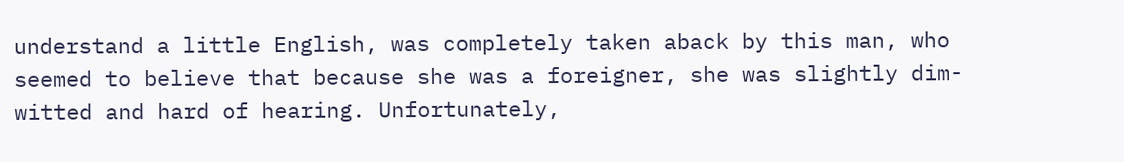understand a little English, was completely taken aback by this man, who seemed to believe that because she was a foreigner, she was slightly dim-witted and hard of hearing. Unfortunately,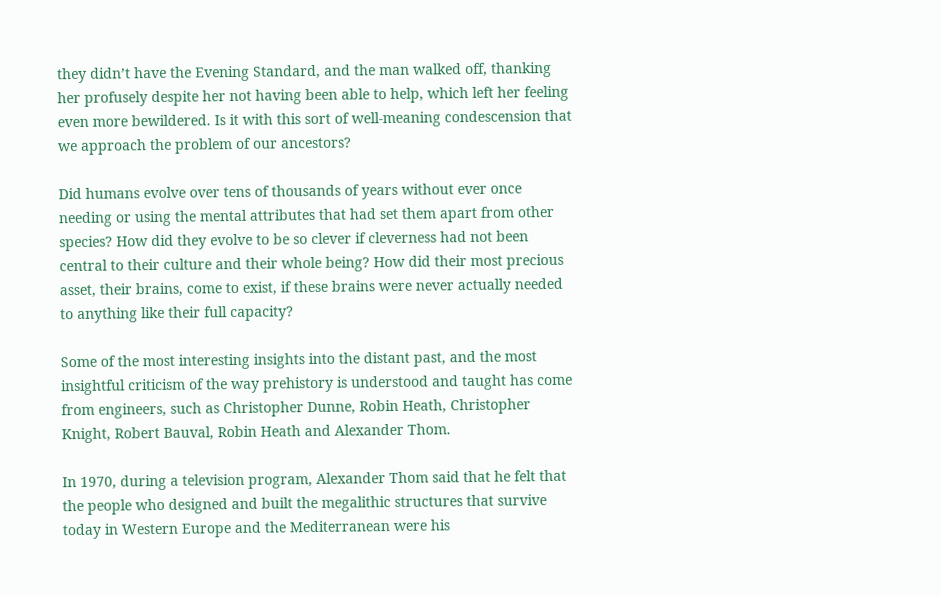they didn’t have the Evening Standard, and the man walked off, thanking her profusely despite her not having been able to help, which left her feeling even more bewildered. Is it with this sort of well-meaning condescension that we approach the problem of our ancestors?

Did humans evolve over tens of thousands of years without ever once needing or using the mental attributes that had set them apart from other species? How did they evolve to be so clever if cleverness had not been central to their culture and their whole being? How did their most precious asset, their brains, come to exist, if these brains were never actually needed to anything like their full capacity?

Some of the most interesting insights into the distant past, and the most insightful criticism of the way prehistory is understood and taught has come from engineers, such as Christopher Dunne, Robin Heath, Christopher Knight, Robert Bauval, Robin Heath and Alexander Thom.

In 1970, during a television program, Alexander Thom said that he felt that the people who designed and built the megalithic structures that survive today in Western Europe and the Mediterranean were his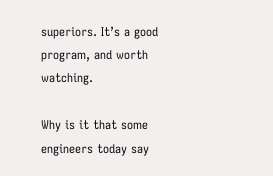superiors. It’s a good program, and worth watching.

Why is it that some engineers today say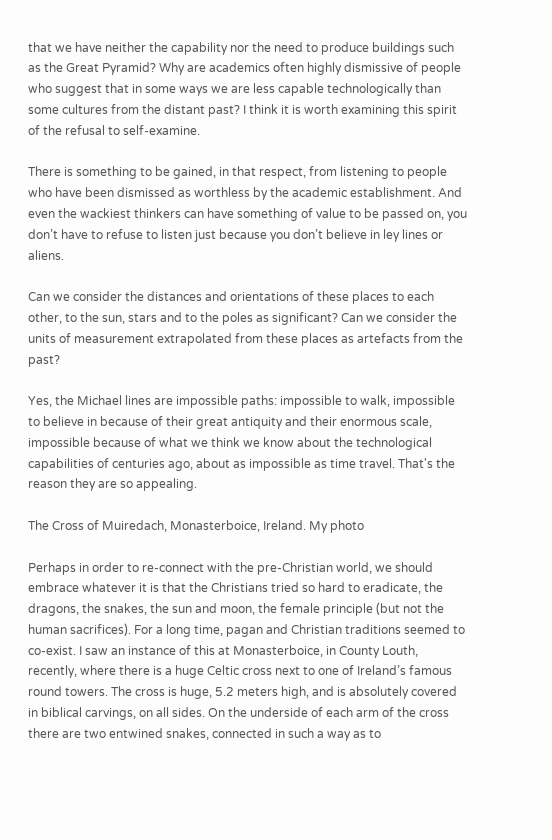that we have neither the capability nor the need to produce buildings such as the Great Pyramid? Why are academics often highly dismissive of people who suggest that in some ways we are less capable technologically than some cultures from the distant past? I think it is worth examining this spirit of the refusal to self-examine.

There is something to be gained, in that respect, from listening to people who have been dismissed as worthless by the academic establishment. And even the wackiest thinkers can have something of value to be passed on, you don’t have to refuse to listen just because you don’t believe in ley lines or aliens.

Can we consider the distances and orientations of these places to each other, to the sun, stars and to the poles as significant? Can we consider the units of measurement extrapolated from these places as artefacts from the past?

Yes, the Michael lines are impossible paths: impossible to walk, impossible to believe in because of their great antiquity and their enormous scale, impossible because of what we think we know about the technological capabilities of centuries ago, about as impossible as time travel. That's the reason they are so appealing.

The Cross of Muiredach, Monasterboice, Ireland. My photo

Perhaps in order to re-connect with the pre-Christian world, we should embrace whatever it is that the Christians tried so hard to eradicate, the dragons, the snakes, the sun and moon, the female principle (but not the human sacrifices). For a long time, pagan and Christian traditions seemed to co-exist. I saw an instance of this at Monasterboice, in County Louth, recently, where there is a huge Celtic cross next to one of Ireland’s famous round towers. The cross is huge, 5.2 meters high, and is absolutely covered in biblical carvings, on all sides. On the underside of each arm of the cross there are two entwined snakes, connected in such a way as to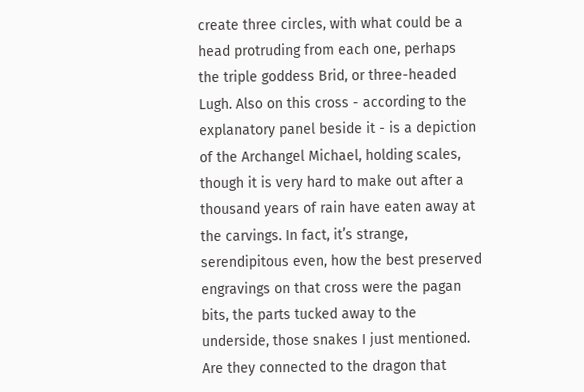create three circles, with what could be a head protruding from each one, perhaps the triple goddess Brid, or three-headed Lugh. Also on this cross - according to the explanatory panel beside it - is a depiction of the Archangel Michael, holding scales, though it is very hard to make out after a thousand years of rain have eaten away at the carvings. In fact, it’s strange, serendipitous even, how the best preserved engravings on that cross were the pagan bits, the parts tucked away to the underside, those snakes I just mentioned. Are they connected to the dragon that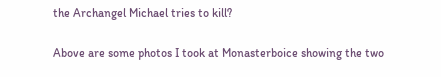the Archangel Michael tries to kill?

Above are some photos I took at Monasterboice showing the two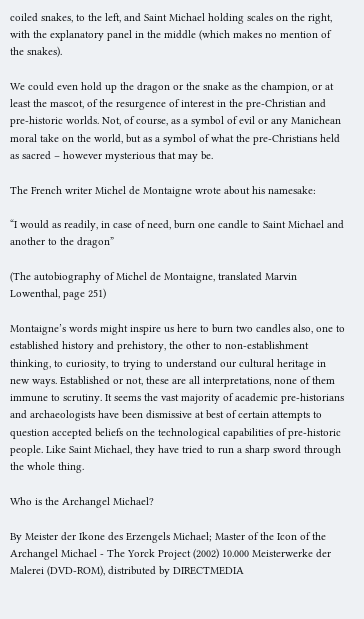coiled snakes, to the left, and Saint Michael holding scales on the right, with the explanatory panel in the middle (which makes no mention of the snakes).

We could even hold up the dragon or the snake as the champion, or at least the mascot, of the resurgence of interest in the pre-Christian and pre-historic worlds. Not, of course, as a symbol of evil or any Manichean moral take on the world, but as a symbol of what the pre-Christians held as sacred – however mysterious that may be.

The French writer Michel de Montaigne wrote about his namesake:

“I would as readily, in case of need, burn one candle to Saint Michael and another to the dragon”

(The autobiography of Michel de Montaigne, translated Marvin Lowenthal, page 251)

Montaigne’s words might inspire us here to burn two candles also, one to established history and prehistory, the other to non-establishment thinking, to curiosity, to trying to understand our cultural heritage in new ways. Established or not, these are all interpretations, none of them immune to scrutiny. It seems the vast majority of academic pre-historians and archaeologists have been dismissive at best of certain attempts to question accepted beliefs on the technological capabilities of pre-historic people. Like Saint Michael, they have tried to run a sharp sword through the whole thing.

Who is the Archangel Michael?

By Meister der Ikone des Erzengels Michael; Master of the Icon of the Archangel Michael - The Yorck Project (2002) 10.000 Meisterwerke der Malerei (DVD-ROM), distributed by DIRECTMEDIA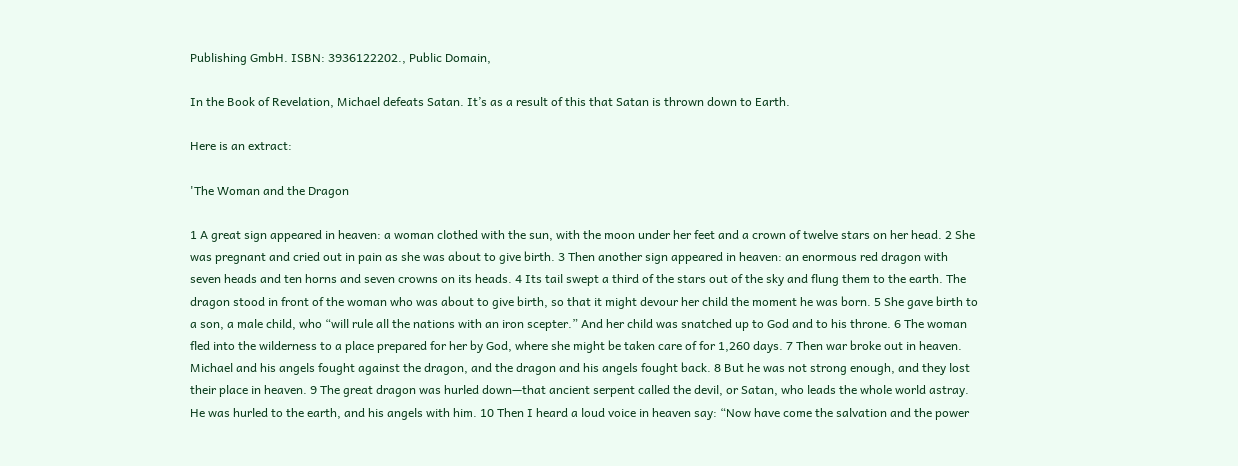Publishing GmbH. ISBN: 3936122202., Public Domain,

In the Book of Revelation, Michael defeats Satan. It’s as a result of this that Satan is thrown down to Earth.

Here is an extract:

'The Woman and the Dragon

1 A great sign appeared in heaven: a woman clothed with the sun, with the moon under her feet and a crown of twelve stars on her head. 2 She was pregnant and cried out in pain as she was about to give birth. 3 Then another sign appeared in heaven: an enormous red dragon with seven heads and ten horns and seven crowns on its heads. 4 Its tail swept a third of the stars out of the sky and flung them to the earth. The dragon stood in front of the woman who was about to give birth, so that it might devour her child the moment he was born. 5 She gave birth to a son, a male child, who “will rule all the nations with an iron scepter.” And her child was snatched up to God and to his throne. 6 The woman fled into the wilderness to a place prepared for her by God, where she might be taken care of for 1,260 days. 7 Then war broke out in heaven. Michael and his angels fought against the dragon, and the dragon and his angels fought back. 8 But he was not strong enough, and they lost their place in heaven. 9 The great dragon was hurled down—that ancient serpent called the devil, or Satan, who leads the whole world astray. He was hurled to the earth, and his angels with him. 10 Then I heard a loud voice in heaven say: “Now have come the salvation and the power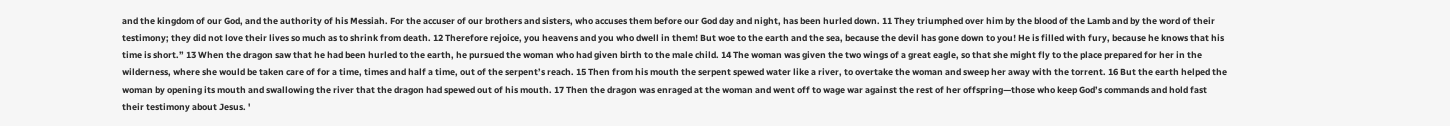and the kingdom of our God, and the authority of his Messiah. For the accuser of our brothers and sisters, who accuses them before our God day and night, has been hurled down. 11 They triumphed over him by the blood of the Lamb and by the word of their testimony; they did not love their lives so much as to shrink from death. 12 Therefore rejoice, you heavens and you who dwell in them! But woe to the earth and the sea, because the devil has gone down to you! He is filled with fury, because he knows that his time is short.” 13 When the dragon saw that he had been hurled to the earth, he pursued the woman who had given birth to the male child. 14 The woman was given the two wings of a great eagle, so that she might fly to the place prepared for her in the wilderness, where she would be taken care of for a time, times and half a time, out of the serpent’s reach. 15 Then from his mouth the serpent spewed water like a river, to overtake the woman and sweep her away with the torrent. 16 But the earth helped the woman by opening its mouth and swallowing the river that the dragon had spewed out of his mouth. 17 Then the dragon was enraged at the woman and went off to wage war against the rest of her offspring—those who keep God’s commands and hold fast their testimony about Jesus. '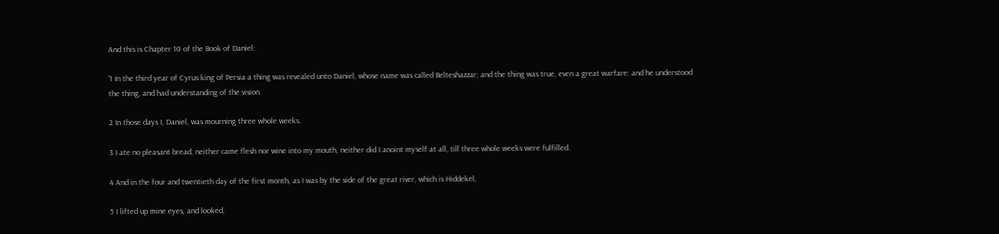And this is Chapter 10 of the Book of Daniel:

'1 In the third year of Cyrus king of Persia a thing was revealed unto Daniel, whose name was called Belteshazzar; and the thing was true, even a great warfare: and he understood the thing, and had understanding of the vision.

2 In those days I, Daniel, was mourning three whole weeks.

3 I ate no pleasant bread, neither came flesh nor wine into my mouth, neither did I anoint myself at all, till three whole weeks were fulfilled.

4 And in the four and twentieth day of the first month, as I was by the side of the great river, which is Hiddekel,

5 I lifted up mine eyes, and looked,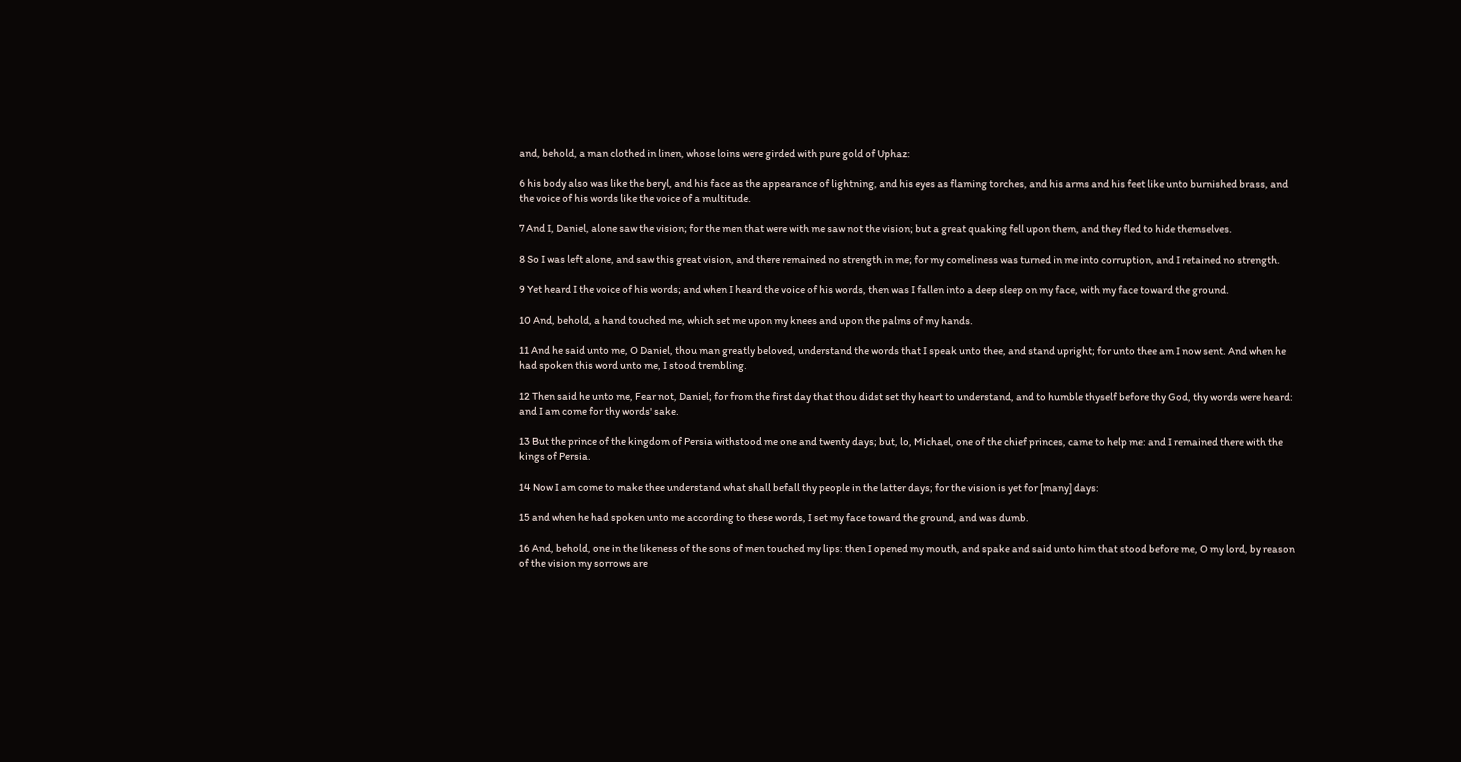and, behold, a man clothed in linen, whose loins were girded with pure gold of Uphaz:

6 his body also was like the beryl, and his face as the appearance of lightning, and his eyes as flaming torches, and his arms and his feet like unto burnished brass, and the voice of his words like the voice of a multitude.

7 And I, Daniel, alone saw the vision; for the men that were with me saw not the vision; but a great quaking fell upon them, and they fled to hide themselves.

8 So I was left alone, and saw this great vision, and there remained no strength in me; for my comeliness was turned in me into corruption, and I retained no strength.

9 Yet heard I the voice of his words; and when I heard the voice of his words, then was I fallen into a deep sleep on my face, with my face toward the ground.

10 And, behold, a hand touched me, which set me upon my knees and upon the palms of my hands.

11 And he said unto me, O Daniel, thou man greatly beloved, understand the words that I speak unto thee, and stand upright; for unto thee am I now sent. And when he had spoken this word unto me, I stood trembling.

12 Then said he unto me, Fear not, Daniel; for from the first day that thou didst set thy heart to understand, and to humble thyself before thy God, thy words were heard: and I am come for thy words' sake.

13 But the prince of the kingdom of Persia withstood me one and twenty days; but, lo, Michael, one of the chief princes, came to help me: and I remained there with the kings of Persia.

14 Now I am come to make thee understand what shall befall thy people in the latter days; for the vision is yet for [many] days:

15 and when he had spoken unto me according to these words, I set my face toward the ground, and was dumb.

16 And, behold, one in the likeness of the sons of men touched my lips: then I opened my mouth, and spake and said unto him that stood before me, O my lord, by reason of the vision my sorrows are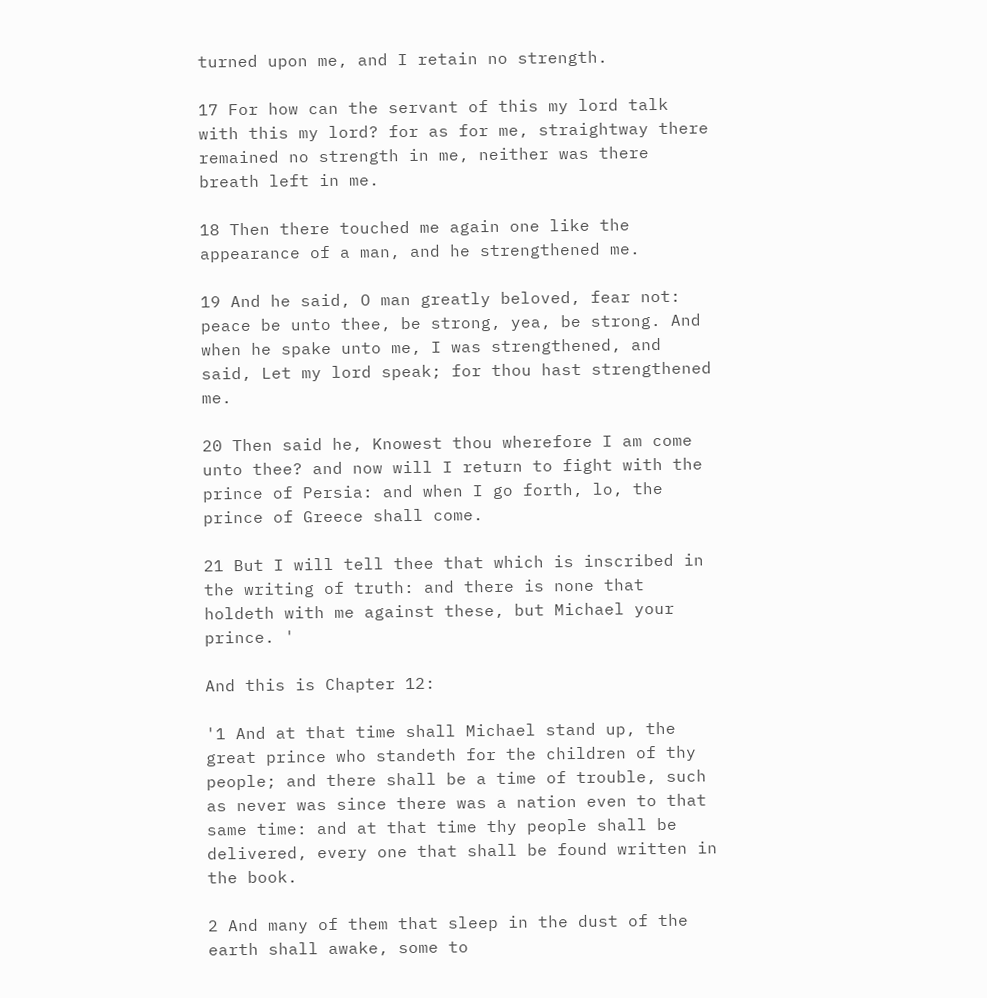turned upon me, and I retain no strength.

17 For how can the servant of this my lord talk with this my lord? for as for me, straightway there remained no strength in me, neither was there breath left in me.

18 Then there touched me again one like the appearance of a man, and he strengthened me.

19 And he said, O man greatly beloved, fear not: peace be unto thee, be strong, yea, be strong. And when he spake unto me, I was strengthened, and said, Let my lord speak; for thou hast strengthened me.

20 Then said he, Knowest thou wherefore I am come unto thee? and now will I return to fight with the prince of Persia: and when I go forth, lo, the prince of Greece shall come.

21 But I will tell thee that which is inscribed in the writing of truth: and there is none that holdeth with me against these, but Michael your prince. '

And this is Chapter 12:

'1 And at that time shall Michael stand up, the great prince who standeth for the children of thy people; and there shall be a time of trouble, such as never was since there was a nation even to that same time: and at that time thy people shall be delivered, every one that shall be found written in the book.

2 And many of them that sleep in the dust of the earth shall awake, some to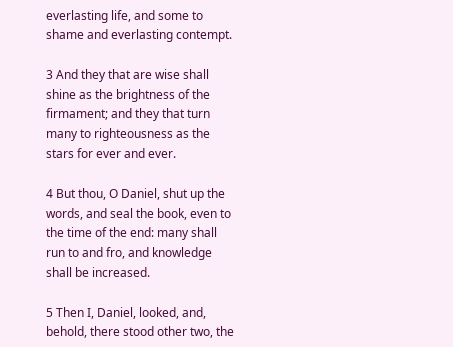everlasting life, and some to shame and everlasting contempt.

3 And they that are wise shall shine as the brightness of the firmament; and they that turn many to righteousness as the stars for ever and ever.

4 But thou, O Daniel, shut up the words, and seal the book, even to the time of the end: many shall run to and fro, and knowledge shall be increased.

5 Then I, Daniel, looked, and, behold, there stood other two, the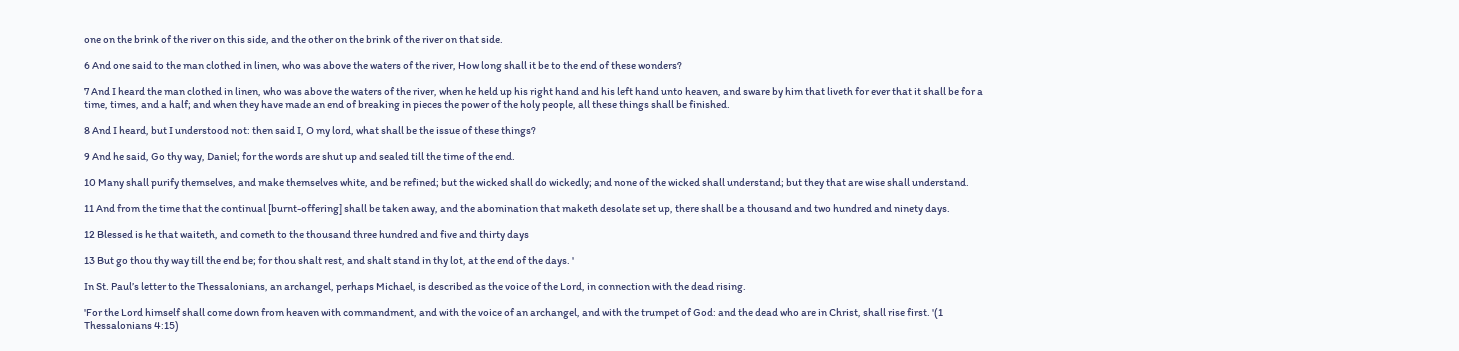one on the brink of the river on this side, and the other on the brink of the river on that side.

6 And one said to the man clothed in linen, who was above the waters of the river, How long shall it be to the end of these wonders?

7 And I heard the man clothed in linen, who was above the waters of the river, when he held up his right hand and his left hand unto heaven, and sware by him that liveth for ever that it shall be for a time, times, and a half; and when they have made an end of breaking in pieces the power of the holy people, all these things shall be finished.

8 And I heard, but I understood not: then said I, O my lord, what shall be the issue of these things?

9 And he said, Go thy way, Daniel; for the words are shut up and sealed till the time of the end.

10 Many shall purify themselves, and make themselves white, and be refined; but the wicked shall do wickedly; and none of the wicked shall understand; but they that are wise shall understand.

11 And from the time that the continual [burnt-offering] shall be taken away, and the abomination that maketh desolate set up, there shall be a thousand and two hundred and ninety days.

12 Blessed is he that waiteth, and cometh to the thousand three hundred and five and thirty days

13 But go thou thy way till the end be; for thou shalt rest, and shalt stand in thy lot, at the end of the days. '

In St. Paul’s letter to the Thessalonians, an archangel, perhaps Michael, is described as the voice of the Lord, in connection with the dead rising.

'For the Lord himself shall come down from heaven with commandment, and with the voice of an archangel, and with the trumpet of God: and the dead who are in Christ, shall rise first. '(1 Thessalonians 4:15)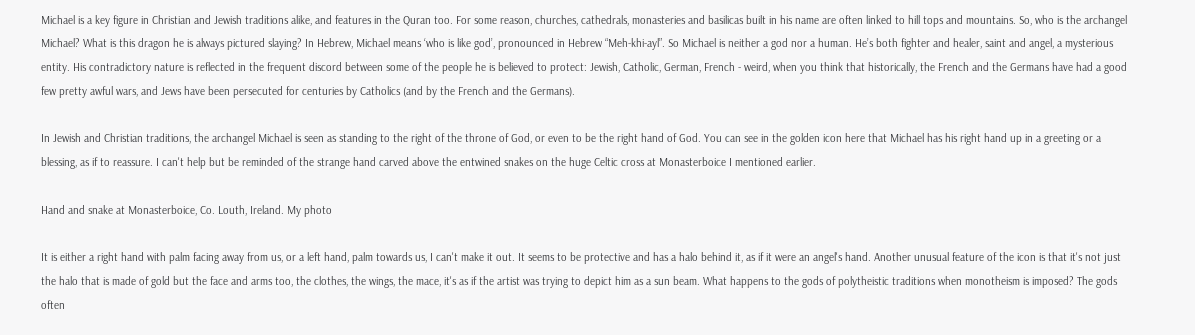Michael is a key figure in Christian and Jewish traditions alike, and features in the Quran too. For some reason, churches, cathedrals, monasteries and basilicas built in his name are often linked to hill tops and mountains. So, who is the archangel Michael? What is this dragon he is always pictured slaying? In Hebrew, Michael means ‘who is like god’, pronounced in Hebrew “Meh-khi-ayl”. So Michael is neither a god nor a human. He’s both fighter and healer, saint and angel, a mysterious entity. His contradictory nature is reflected in the frequent discord between some of the people he is believed to protect: Jewish, Catholic, German, French - weird, when you think that historically, the French and the Germans have had a good few pretty awful wars, and Jews have been persecuted for centuries by Catholics (and by the French and the Germans).

In Jewish and Christian traditions, the archangel Michael is seen as standing to the right of the throne of God, or even to be the right hand of God. You can see in the golden icon here that Michael has his right hand up in a greeting or a blessing, as if to reassure. I can't help but be reminded of the strange hand carved above the entwined snakes on the huge Celtic cross at Monasterboice I mentioned earlier.

Hand and snake at Monasterboice, Co. Louth, Ireland. My photo

It is either a right hand with palm facing away from us, or a left hand, palm towards us, I can't make it out. It seems to be protective and has a halo behind it, as if it were an angel's hand. Another unusual feature of the icon is that it's not just the halo that is made of gold but the face and arms too, the clothes, the wings, the mace, it's as if the artist was trying to depict him as a sun beam. What happens to the gods of polytheistic traditions when monotheism is imposed? The gods often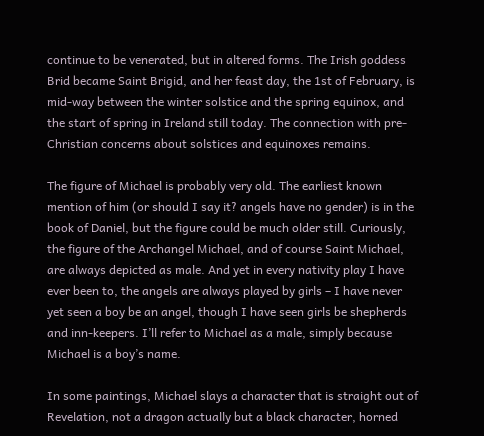continue to be venerated, but in altered forms. The Irish goddess Brid became Saint Brigid, and her feast day, the 1st of February, is mid-way between the winter solstice and the spring equinox, and the start of spring in Ireland still today. The connection with pre-Christian concerns about solstices and equinoxes remains.

The figure of Michael is probably very old. The earliest known mention of him (or should I say it? angels have no gender) is in the book of Daniel, but the figure could be much older still. Curiously, the figure of the Archangel Michael, and of course Saint Michael, are always depicted as male. And yet in every nativity play I have ever been to, the angels are always played by girls – I have never yet seen a boy be an angel, though I have seen girls be shepherds and inn-keepers. I’ll refer to Michael as a male, simply because Michael is a boy’s name.

In some paintings, Michael slays a character that is straight out of Revelation, not a dragon actually but a black character, horned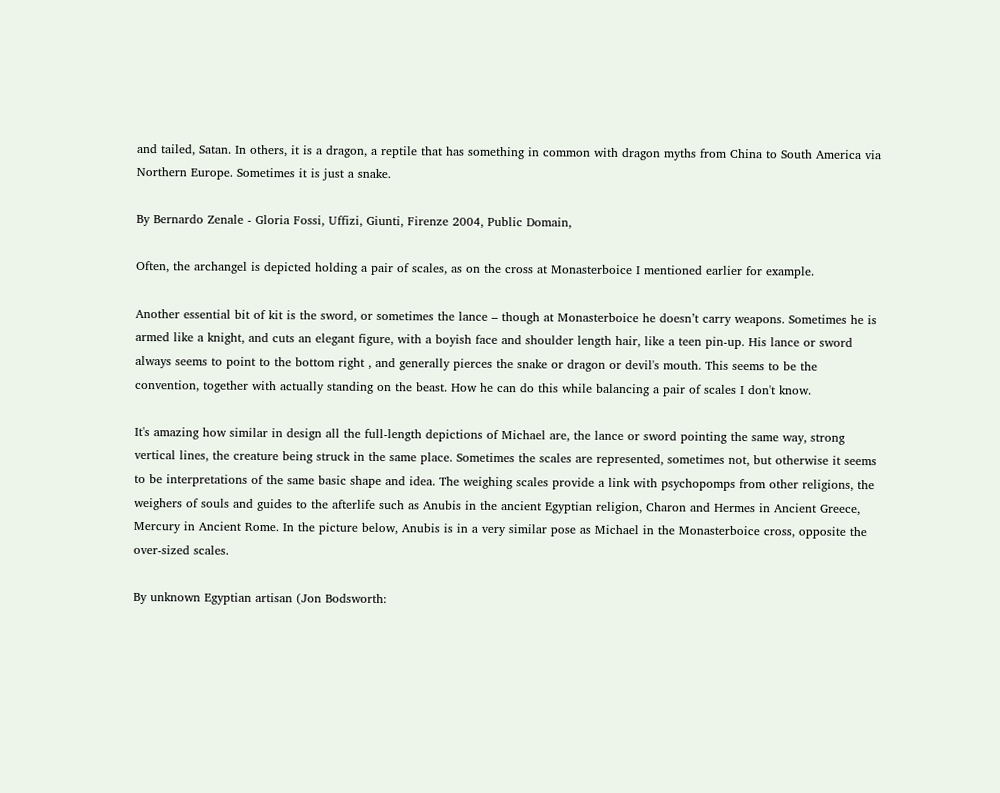and tailed, Satan. In others, it is a dragon, a reptile that has something in common with dragon myths from China to South America via Northern Europe. Sometimes it is just a snake.

By Bernardo Zenale - Gloria Fossi, Uffizi, Giunti, Firenze 2004, Public Domain,

Often, the archangel is depicted holding a pair of scales, as on the cross at Monasterboice I mentioned earlier for example.

Another essential bit of kit is the sword, or sometimes the lance – though at Monasterboice he doesn’t carry weapons. Sometimes he is armed like a knight, and cuts an elegant figure, with a boyish face and shoulder length hair, like a teen pin-up. His lance or sword always seems to point to the bottom right , and generally pierces the snake or dragon or devil's mouth. This seems to be the convention, together with actually standing on the beast. How he can do this while balancing a pair of scales I don't know.

It's amazing how similar in design all the full-length depictions of Michael are, the lance or sword pointing the same way, strong vertical lines, the creature being struck in the same place. Sometimes the scales are represented, sometimes not, but otherwise it seems to be interpretations of the same basic shape and idea. The weighing scales provide a link with psychopomps from other religions, the weighers of souls and guides to the afterlife such as Anubis in the ancient Egyptian religion, Charon and Hermes in Ancient Greece, Mercury in Ancient Rome. In the picture below, Anubis is in a very similar pose as Michael in the Monasterboice cross, opposite the over-sized scales.

By unknown Egyptian artisan (Jon Bodsworth: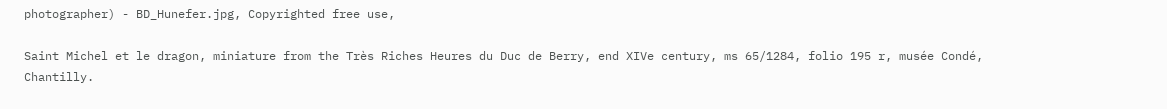photographer) - BD_Hunefer.jpg, Copyrighted free use,

Saint Michel et le dragon, miniature from the Très Riches Heures du Duc de Berry, end XIVe century, ms 65/1284, folio 195 r, musée Condé, Chantilly.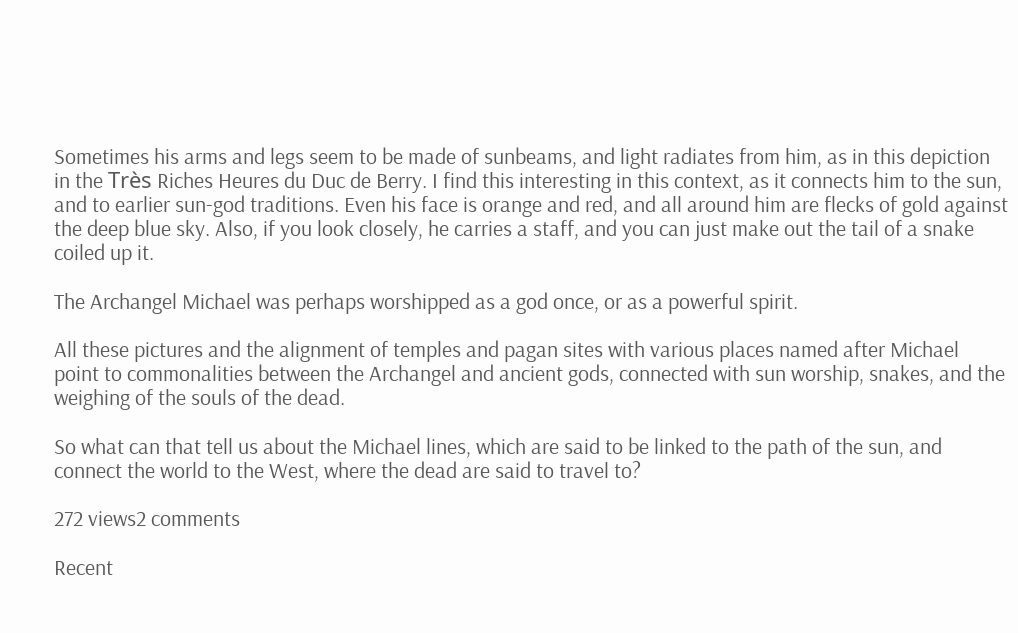Sometimes his arms and legs seem to be made of sunbeams, and light radiates from him, as in this depiction in the Très Riches Heures du Duc de Berry. I find this interesting in this context, as it connects him to the sun, and to earlier sun-god traditions. Even his face is orange and red, and all around him are flecks of gold against the deep blue sky. Also, if you look closely, he carries a staff, and you can just make out the tail of a snake coiled up it.

The Archangel Michael was perhaps worshipped as a god once, or as a powerful spirit.

All these pictures and the alignment of temples and pagan sites with various places named after Michael point to commonalities between the Archangel and ancient gods, connected with sun worship, snakes, and the weighing of the souls of the dead.

So what can that tell us about the Michael lines, which are said to be linked to the path of the sun, and connect the world to the West, where the dead are said to travel to?

272 views2 comments

Recent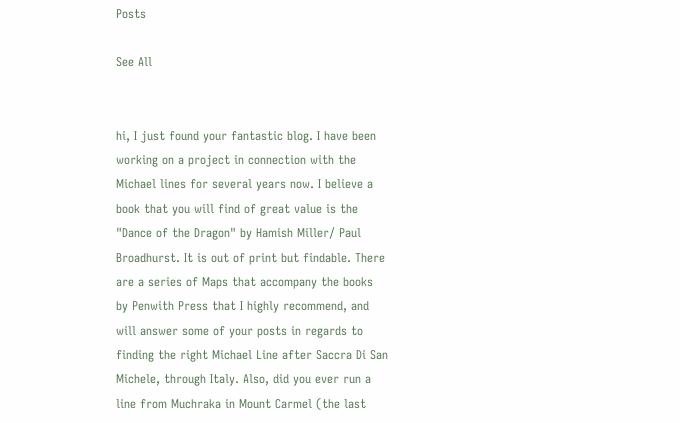Posts

See All


hi, I just found your fantastic blog. I have been working on a project in connection with the Michael lines for several years now. I believe a book that you will find of great value is the "Dance of the Dragon" by Hamish Miller/ Paul Broadhurst. It is out of print but findable. There are a series of Maps that accompany the books by Penwith Press that I highly recommend, and will answer some of your posts in regards to finding the right Michael Line after Saccra Di San Michele, through Italy. Also, did you ever run a line from Muchraka in Mount Carmel (the last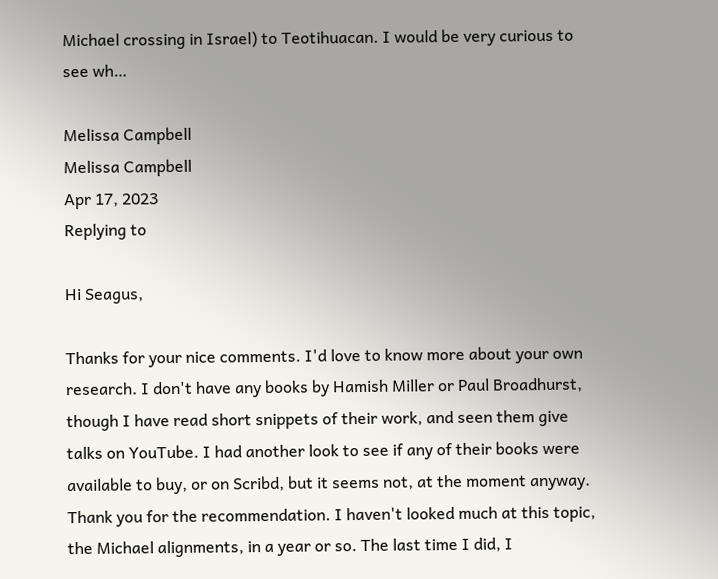Michael crossing in Israel) to Teotihuacan. I would be very curious to see wh…

Melissa Campbell
Melissa Campbell
Apr 17, 2023
Replying to

Hi Seagus,

Thanks for your nice comments. I'd love to know more about your own research. I don't have any books by Hamish Miller or Paul Broadhurst, though I have read short snippets of their work, and seen them give talks on YouTube. I had another look to see if any of their books were available to buy, or on Scribd, but it seems not, at the moment anyway. Thank you for the recommendation. I haven't looked much at this topic, the Michael alignments, in a year or so. The last time I did, I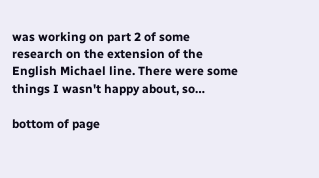was working on part 2 of some research on the extension of the English Michael line. There were some things I wasn't happy about, so…

bottom of page